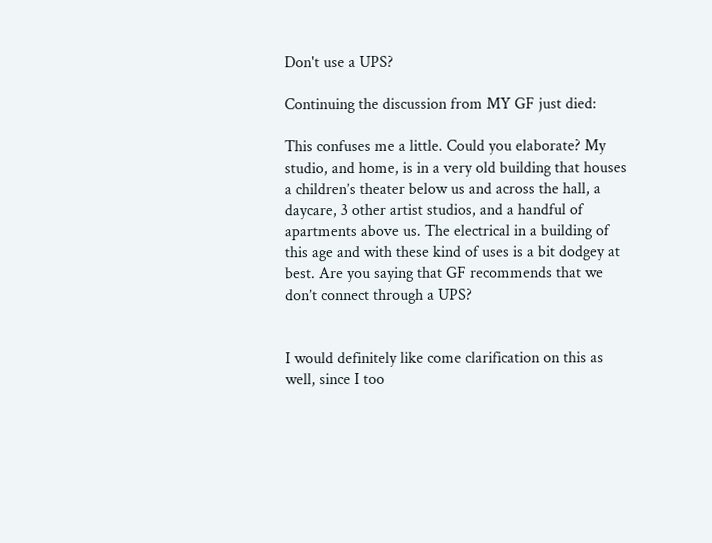Don't use a UPS?

Continuing the discussion from MY GF just died:

This confuses me a little. Could you elaborate? My studio, and home, is in a very old building that houses a children’s theater below us and across the hall, a daycare, 3 other artist studios, and a handful of apartments above us. The electrical in a building of this age and with these kind of uses is a bit dodgey at best. Are you saying that GF recommends that we don’t connect through a UPS?


I would definitely like come clarification on this as well, since I too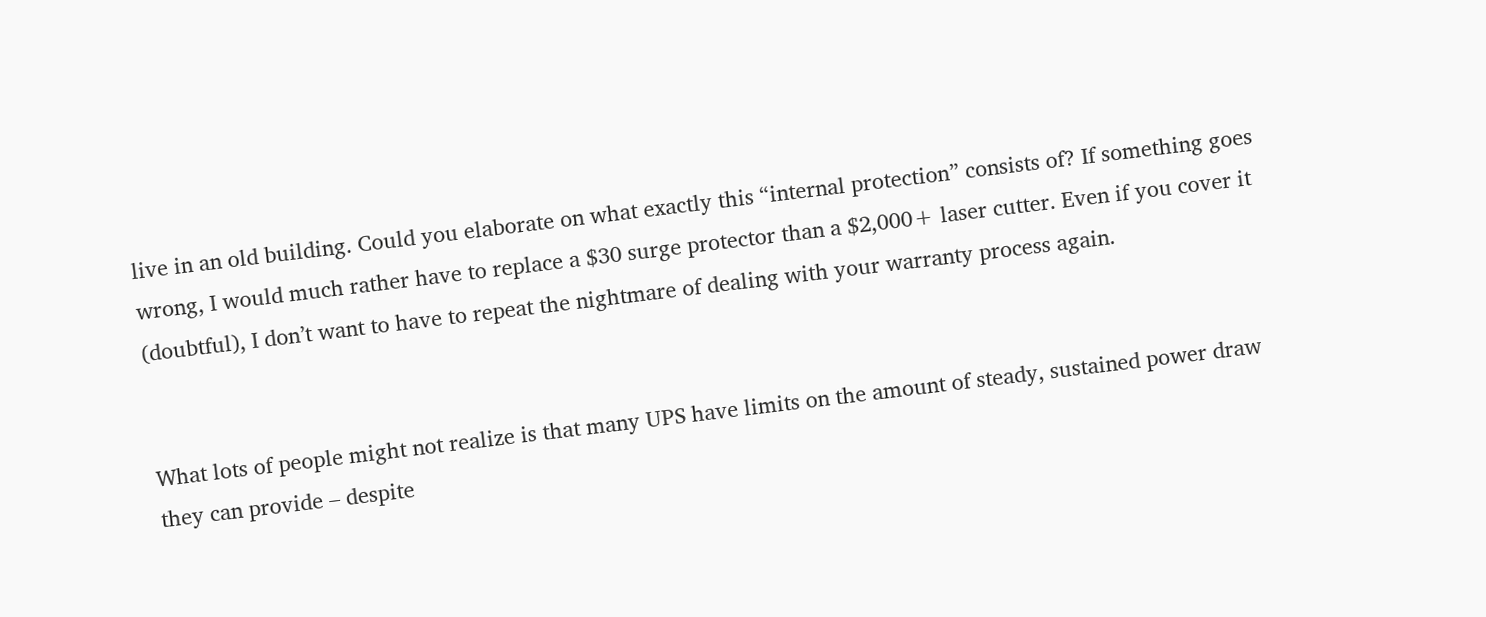live in an old building. Could you elaborate on what exactly this “internal protection” consists of? If something goes wrong, I would much rather have to replace a $30 surge protector than a $2,000+ laser cutter. Even if you cover it (doubtful), I don’t want to have to repeat the nightmare of dealing with your warranty process again.


What lots of people might not realize is that many UPS have limits on the amount of steady, sustained power draw they can provide – despite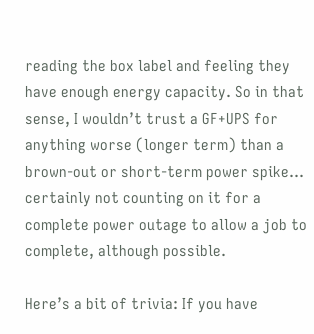reading the box label and feeling they have enough energy capacity. So in that sense, I wouldn’t trust a GF+UPS for anything worse (longer term) than a brown-out or short-term power spike… certainly not counting on it for a complete power outage to allow a job to complete, although possible.

Here’s a bit of trivia: If you have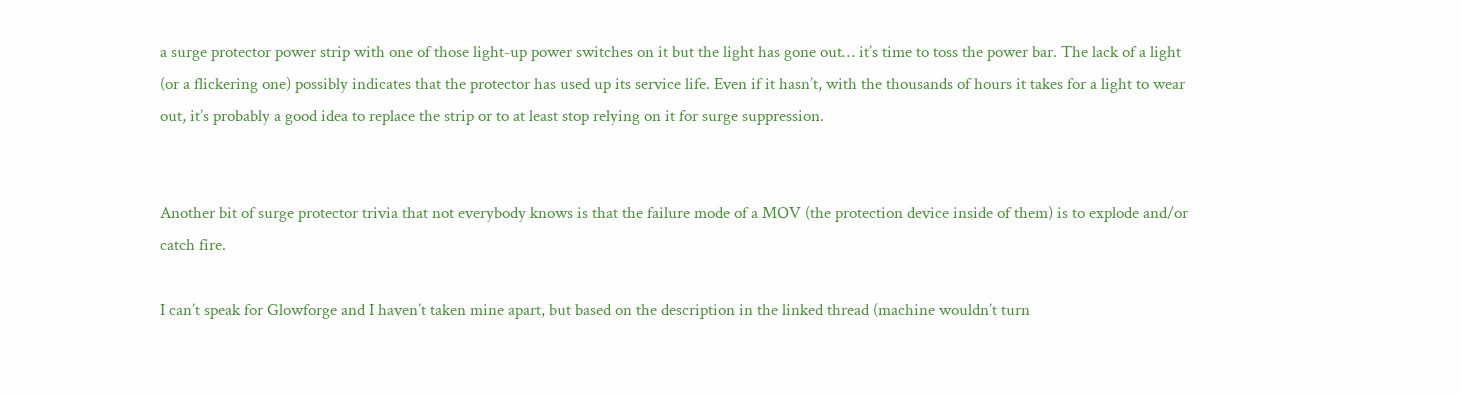a surge protector power strip with one of those light-up power switches on it but the light has gone out… it’s time to toss the power bar. The lack of a light (or a flickering one) possibly indicates that the protector has used up its service life. Even if it hasn’t, with the thousands of hours it takes for a light to wear out, it’s probably a good idea to replace the strip or to at least stop relying on it for surge suppression.


Another bit of surge protector trivia that not everybody knows is that the failure mode of a MOV (the protection device inside of them) is to explode and/or catch fire.

I can’t speak for Glowforge and I haven’t taken mine apart, but based on the description in the linked thread (machine wouldn’t turn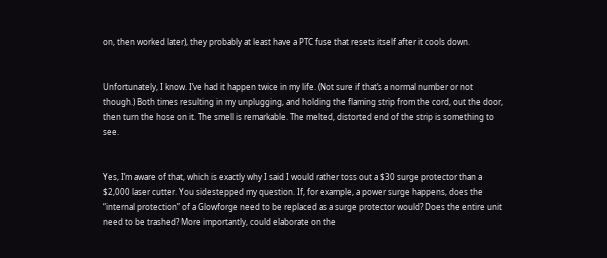on, then worked later), they probably at least have a PTC fuse that resets itself after it cools down.


Unfortunately, I know. I’ve had it happen twice in my life. (Not sure if that’s a normal number or not though.) Both times resulting in my unplugging, and holding the flaming strip from the cord, out the door, then turn the hose on it. The smell is remarkable. The melted, distorted end of the strip is something to see.


Yes, I’m aware of that, which is exactly why I said I would rather toss out a $30 surge protector than a $2,000 laser cutter. You sidestepped my question. If, for example, a power surge happens, does the “internal protection” of a Glowforge need to be replaced as a surge protector would? Does the entire unit need to be trashed? More importantly, could elaborate on the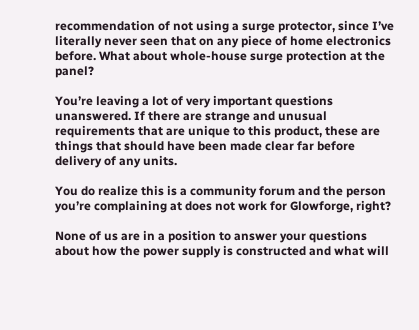recommendation of not using a surge protector, since I’ve literally never seen that on any piece of home electronics before. What about whole-house surge protection at the panel?

You’re leaving a lot of very important questions unanswered. If there are strange and unusual requirements that are unique to this product, these are things that should have been made clear far before delivery of any units.

You do realize this is a community forum and the person you’re complaining at does not work for Glowforge, right?

None of us are in a position to answer your questions about how the power supply is constructed and what will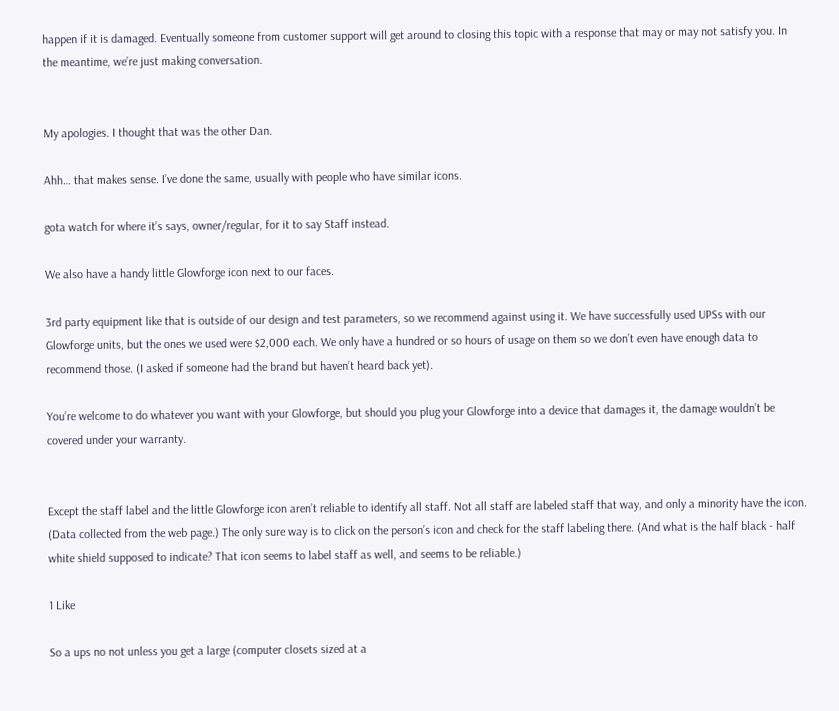happen if it is damaged. Eventually someone from customer support will get around to closing this topic with a response that may or may not satisfy you. In the meantime, we’re just making conversation.


My apologies. I thought that was the other Dan.

Ahh… that makes sense. I’ve done the same, usually with people who have similar icons.

gota watch for where it’s says, owner/regular, for it to say Staff instead.

We also have a handy little Glowforge icon next to our faces.

3rd party equipment like that is outside of our design and test parameters, so we recommend against using it. We have successfully used UPSs with our Glowforge units, but the ones we used were $2,000 each. We only have a hundred or so hours of usage on them so we don’t even have enough data to recommend those. (I asked if someone had the brand but haven’t heard back yet).

You’re welcome to do whatever you want with your Glowforge, but should you plug your Glowforge into a device that damages it, the damage wouldn’t be covered under your warranty.


Except the staff label and the little Glowforge icon aren’t reliable to identify all staff. Not all staff are labeled staff that way, and only a minority have the icon. (Data collected from the web page.) The only sure way is to click on the person’s icon and check for the staff labeling there. (And what is the half black - half white shield supposed to indicate? That icon seems to label staff as well, and seems to be reliable.)

1 Like

So a ups no not unless you get a large (computer closets sized at a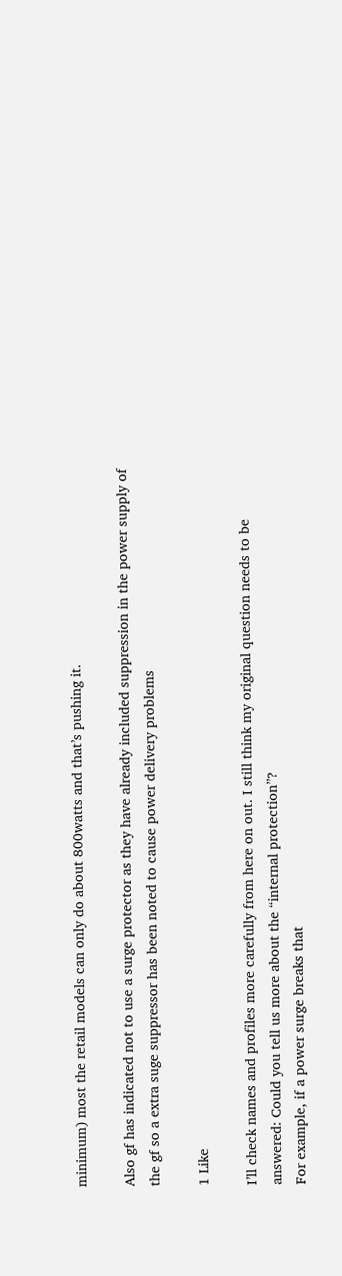minimum) most the retail models can only do about 800watts and that’s pushing it.

Also gf has indicated not to use a surge protector as they have already included suppression in the power supply of the gf so a extra suge suppressor has been noted to cause power delivery problems

1 Like

I’ll check names and profiles more carefully from here on out. I still think my original question needs to be answered: Could you tell us more about the “internal protection”?
For example, if a power surge breaks that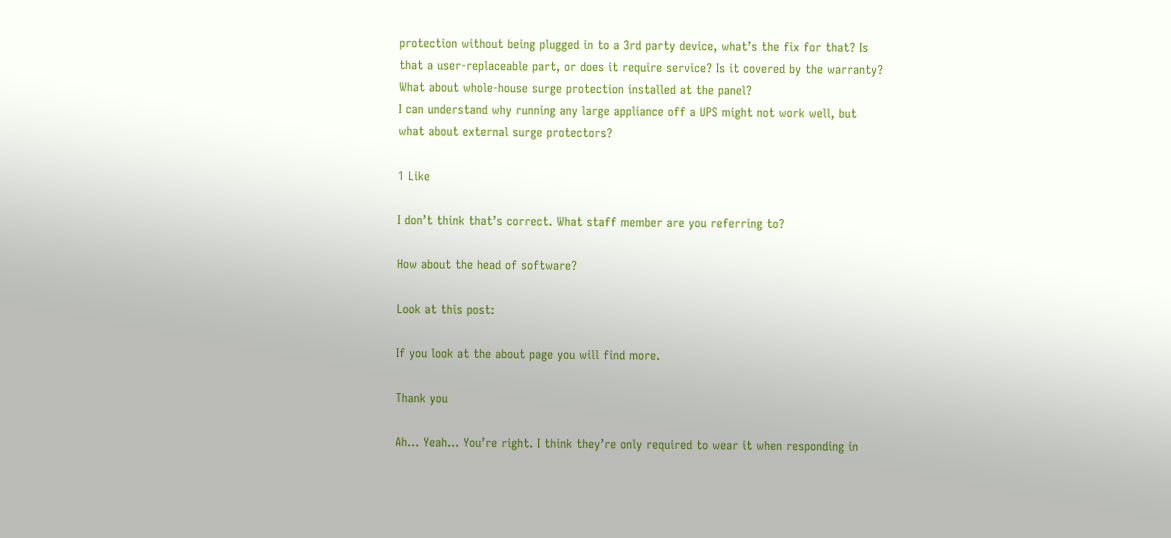protection without being plugged in to a 3rd party device, what’s the fix for that? Is that a user-replaceable part, or does it require service? Is it covered by the warranty? What about whole-house surge protection installed at the panel?
I can understand why running any large appliance off a UPS might not work well, but what about external surge protectors?

1 Like

I don’t think that’s correct. What staff member are you referring to?

How about the head of software?

Look at this post:

If you look at the about page you will find more.

Thank you

Ah… Yeah… You’re right. I think they’re only required to wear it when responding in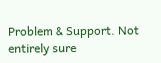Problem & Support. Not entirely sure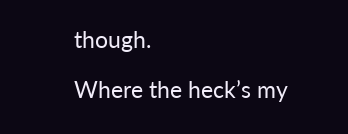though.

Where the heck’s my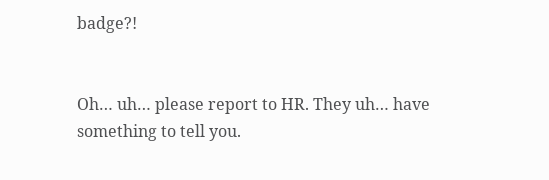badge?!


Oh… uh… please report to HR. They uh… have something to tell you.